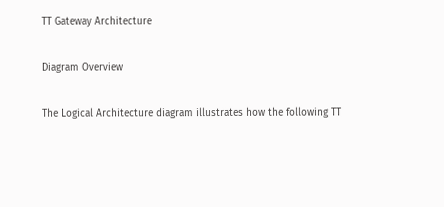TT Gateway Architecture

Diagram Overview

The Logical Architecture diagram illustrates how the following TT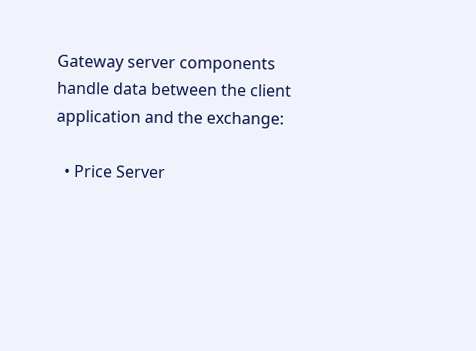Gateway server components handle data between the client application and the exchange:

  • Price Server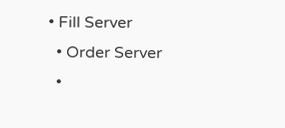• Fill Server
  • Order Server
  •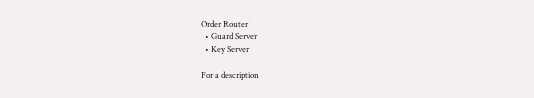Order Router
  • Guard Server
  • Key Server

For a description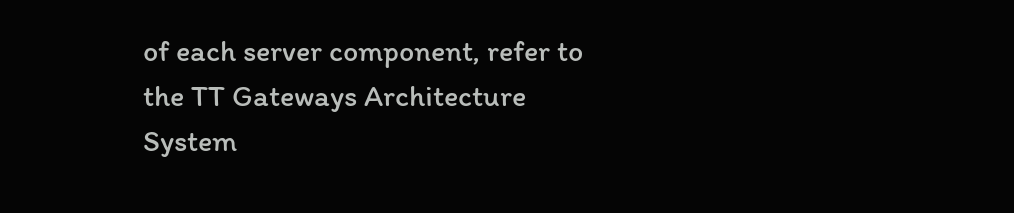of each server component, refer to the TT Gateways Architecture System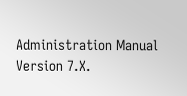Administration Manual Version 7.X.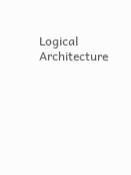Logical Architecture